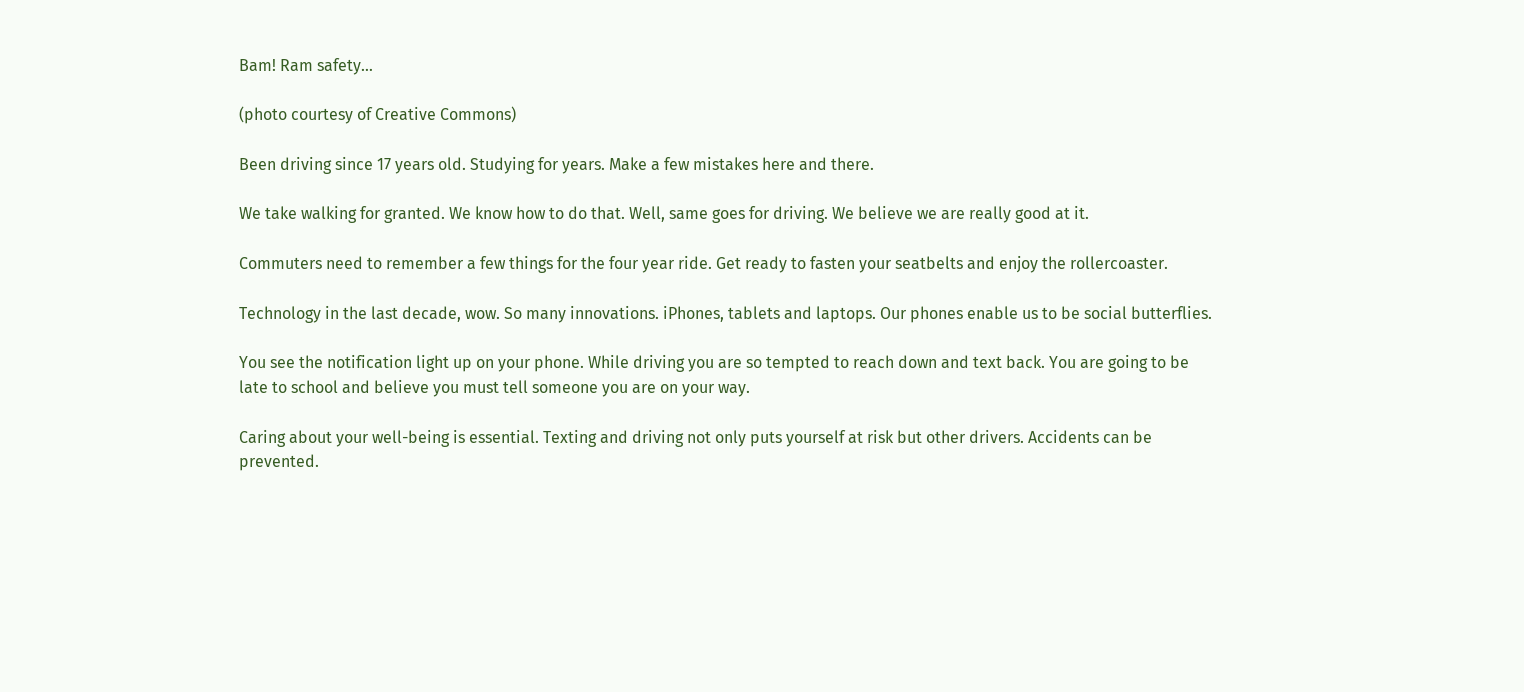Bam! Ram safety…

(photo courtesy of Creative Commons)

Been driving since 17 years old. Studying for years. Make a few mistakes here and there.

We take walking for granted. We know how to do that. Well, same goes for driving. We believe we are really good at it.

Commuters need to remember a few things for the four year ride. Get ready to fasten your seatbelts and enjoy the rollercoaster.

Technology in the last decade, wow. So many innovations. iPhones, tablets and laptops. Our phones enable us to be social butterflies.

You see the notification light up on your phone. While driving you are so tempted to reach down and text back. You are going to be late to school and believe you must tell someone you are on your way.

Caring about your well-being is essential. Texting and driving not only puts yourself at risk but other drivers. Accidents can be prevented.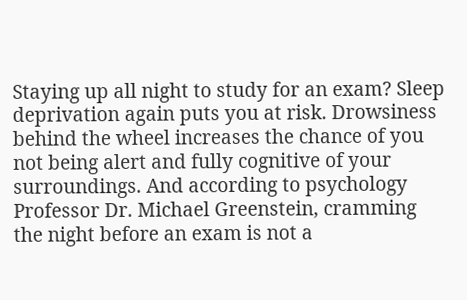Staying up all night to study for an exam? Sleep deprivation again puts you at risk. Drowsiness behind the wheel increases the chance of you not being alert and fully cognitive of your surroundings. And according to psychology Professor Dr. Michael Greenstein, cramming the night before an exam is not a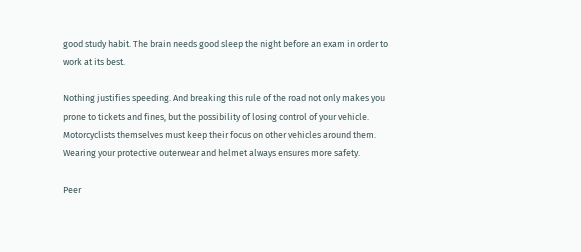good study habit. The brain needs good sleep the night before an exam in order to work at its best.

Nothing justifies speeding. And breaking this rule of the road not only makes you prone to tickets and fines, but the possibility of losing control of your vehicle. Motorcyclists themselves must keep their focus on other vehicles around them. Wearing your protective outerwear and helmet always ensures more safety.

Peer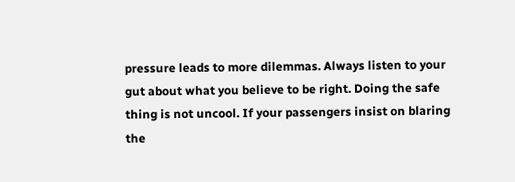pressure leads to more dilemmas. Always listen to your gut about what you believe to be right. Doing the safe thing is not uncool. If your passengers insist on blaring the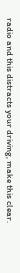radio and this distracts your driving, make this clear.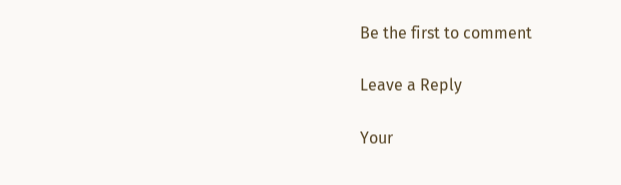Be the first to comment

Leave a Reply

Your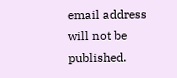email address will not be published.